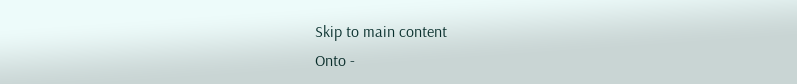Skip to main content
Onto -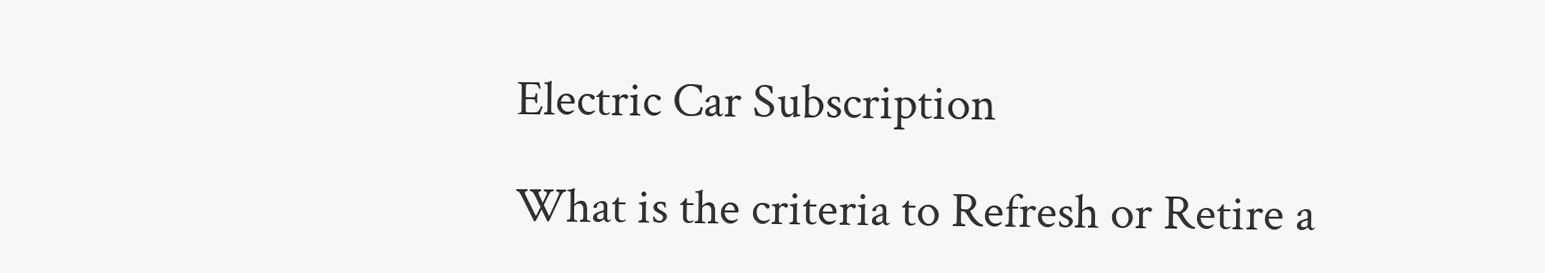Electric Car Subscription

What is the criteria to Refresh or Retire a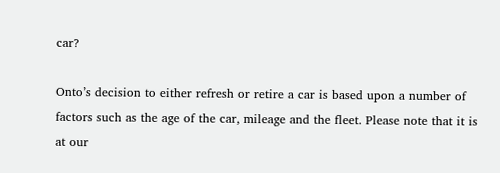car?

Onto’s decision to either refresh or retire a car is based upon a number of factors such as the age of the car, mileage and the fleet. Please note that it is at our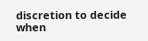discretion to decide when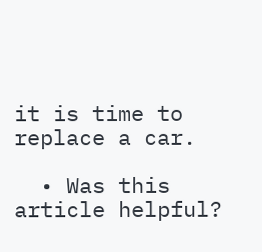it is time to replace a car.

  • Was this article helpful?